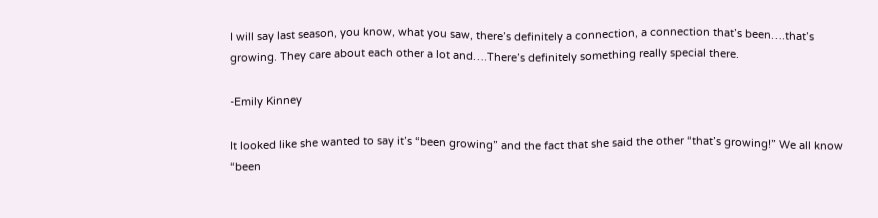I will say last season, you know, what you saw, there’s definitely a connection, a connection that’s been….that’s growing. They care about each other a lot and….There’s definitely something really special there.

-Emily Kinney

It looked like she wanted to say it’s “been growing” and the fact that she said the other “that’s growing!” We all know “been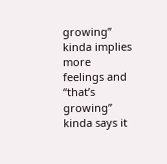growing” kinda implies more feelings and “that’s growing” kinda says it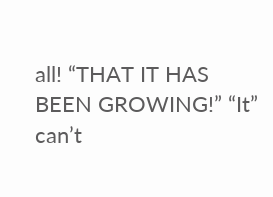all! “THAT IT HAS BEEN GROWING!” “It” can’t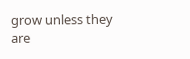grow unless they are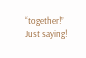“together!” Just saying!